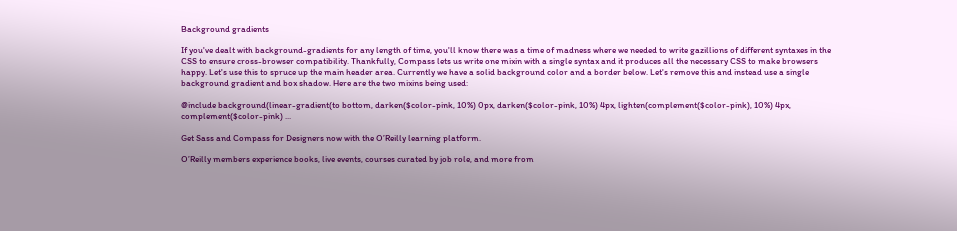Background gradients

If you've dealt with background-gradients for any length of time, you'll know there was a time of madness where we needed to write gazillions of different syntaxes in the CSS to ensure cross-browser compatibility. Thankfully, Compass lets us write one mixin with a single syntax and it produces all the necessary CSS to make browsers happy. Let's use this to spruce up the main header area. Currently we have a solid background color and a border below. Let's remove this and instead use a single background gradient and box shadow. Here are the two mixins being used:

@include background(linear-gradient(to bottom, darken($color-pink, 10%) 0px, darken($color-pink, 10%) 4px, lighten(complement($color-pink), 10%) 4px, complement($color-pink) ...

Get Sass and Compass for Designers now with the O’Reilly learning platform.

O’Reilly members experience books, live events, courses curated by job role, and more from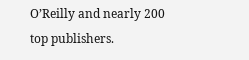O’Reilly and nearly 200 top publishers.